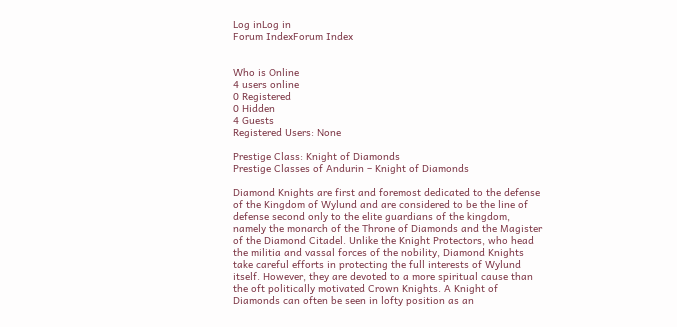Log inLog in
Forum IndexForum Index


Who is Online
4 users online
0 Registered
0 Hidden
4 Guests
Registered Users: None

Prestige Class: Knight of Diamonds
Prestige Classes of Andurin – Knight of Diamonds

Diamond Knights are first and foremost dedicated to the defense of the Kingdom of Wylund and are considered to be the line of defense second only to the elite guardians of the kingdom, namely the monarch of the Throne of Diamonds and the Magister of the Diamond Citadel. Unlike the Knight Protectors, who head the militia and vassal forces of the nobility, Diamond Knights take careful efforts in protecting the full interests of Wylund itself. However, they are devoted to a more spiritual cause than the oft politically motivated Crown Knights. A Knight of Diamonds can often be seen in lofty position as an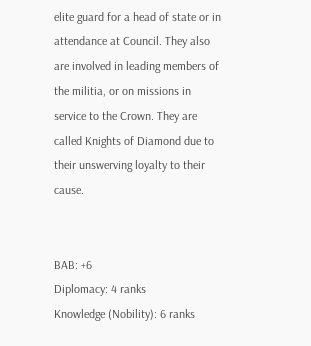elite guard for a head of state or in attendance at Council. They also are involved in leading members of the militia, or on missions in service to the Crown. They are called Knights of Diamond due to their unswerving loyalty to their cause.


BAB: +6
Diplomacy: 4 ranks
Knowledge (Nobility): 6 ranks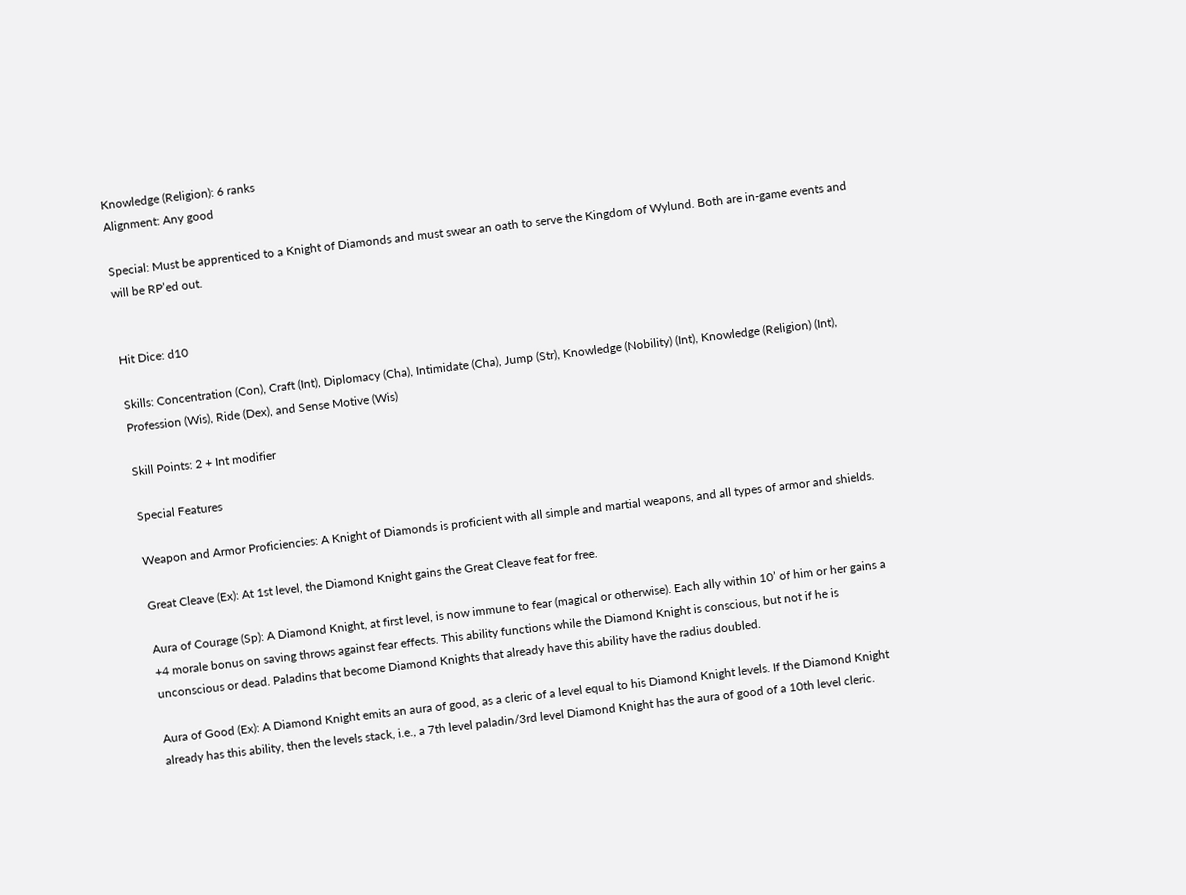Knowledge (Religion): 6 ranks
Alignment: Any good

Special: Must be apprenticed to a Knight of Diamonds and must swear an oath to serve the Kingdom of Wylund. Both are in-game events and will be RP’ed out.


Hit Dice: d10

Skills: Concentration (Con), Craft (Int), Diplomacy (Cha), Intimidate (Cha), Jump (Str), Knowledge (Nobility) (Int), Knowledge (Religion) (Int), Profession (Wis), Ride (Dex), and Sense Motive (Wis)

Skill Points: 2 + Int modifier

Special Features

Weapon and Armor Proficiencies: A Knight of Diamonds is proficient with all simple and martial weapons, and all types of armor and shields.

Great Cleave (Ex): At 1st level, the Diamond Knight gains the Great Cleave feat for free.

Aura of Courage (Sp): A Diamond Knight, at first level, is now immune to fear (magical or otherwise). Each ally within 10’ of him or her gains a +4 morale bonus on saving throws against fear effects. This ability functions while the Diamond Knight is conscious, but not if he is unconscious or dead. Paladins that become Diamond Knights that already have this ability have the radius doubled.

Aura of Good (Ex): A Diamond Knight emits an aura of good, as a cleric of a level equal to his Diamond Knight levels. If the Diamond Knight already has this ability, then the levels stack, i.e., a 7th level paladin/3rd level Diamond Knight has the aura of good of a 10th level cleric.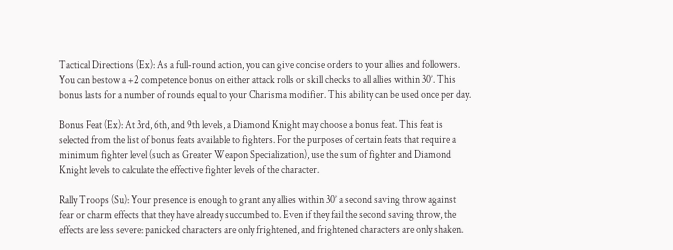Tactical Directions (Ex): As a full-round action, you can give concise orders to your allies and followers. You can bestow a +2 competence bonus on either attack rolls or skill checks to all allies within 30’. This bonus lasts for a number of rounds equal to your Charisma modifier. This ability can be used once per day.

Bonus Feat (Ex): At 3rd, 6th, and 9th levels, a Diamond Knight may choose a bonus feat. This feat is selected from the list of bonus feats available to fighters. For the purposes of certain feats that require a minimum fighter level (such as Greater Weapon Specialization), use the sum of fighter and Diamond Knight levels to calculate the effective fighter levels of the character.

Rally Troops (Su): Your presence is enough to grant any allies within 30’ a second saving throw against fear or charm effects that they have already succumbed to. Even if they fail the second saving throw, the effects are less severe: panicked characters are only frightened, and frightened characters are only shaken.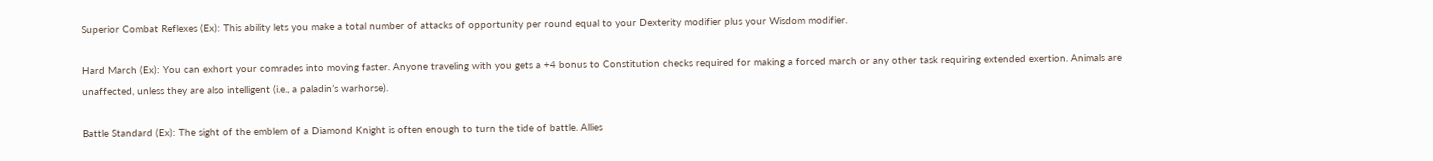Superior Combat Reflexes (Ex): This ability lets you make a total number of attacks of opportunity per round equal to your Dexterity modifier plus your Wisdom modifier.

Hard March (Ex): You can exhort your comrades into moving faster. Anyone traveling with you gets a +4 bonus to Constitution checks required for making a forced march or any other task requiring extended exertion. Animals are unaffected, unless they are also intelligent (i.e., a paladin’s warhorse).

Battle Standard (Ex): The sight of the emblem of a Diamond Knight is often enough to turn the tide of battle. Allies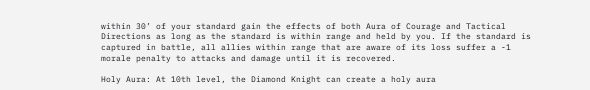within 30’ of your standard gain the effects of both Aura of Courage and Tactical Directions as long as the standard is within range and held by you. If the standard is captured in battle, all allies within range that are aware of its loss suffer a -1 morale penalty to attacks and damage until it is recovered.

Holy Aura: At 10th level, the Diamond Knight can create a holy aura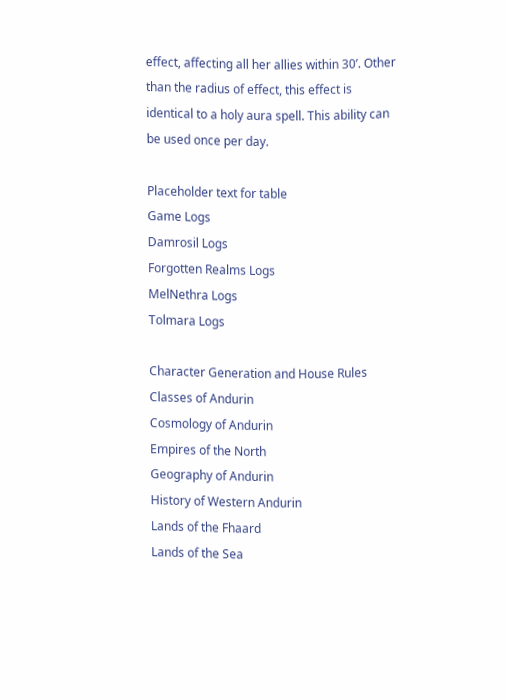effect, affecting all her allies within 30’. Other than the radius of effect, this effect is identical to a holy aura spell. This ability can be used once per day.

Placeholder text for table
Game Logs
Damrosil Logs
Forgotten Realms Logs
MelNethra Logs
Tolmara Logs

Character Generation and House Rules
Classes of Andurin
Cosmology of Andurin
Empires of the North
Geography of Andurin
History of Western Andurin
Lands of the Fhaard
Lands of the Sea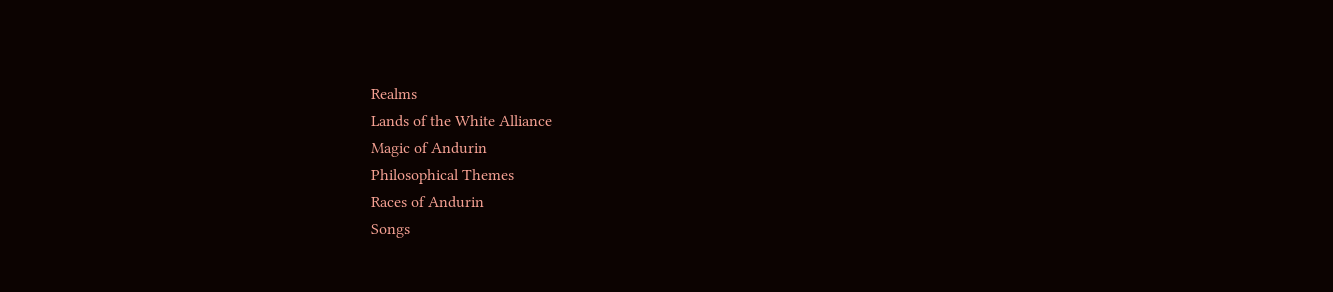Realms
Lands of the White Alliance
Magic of Andurin
Philosophical Themes
Races of Andurin
Songs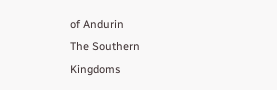of Andurin
The Southern Kingdoms